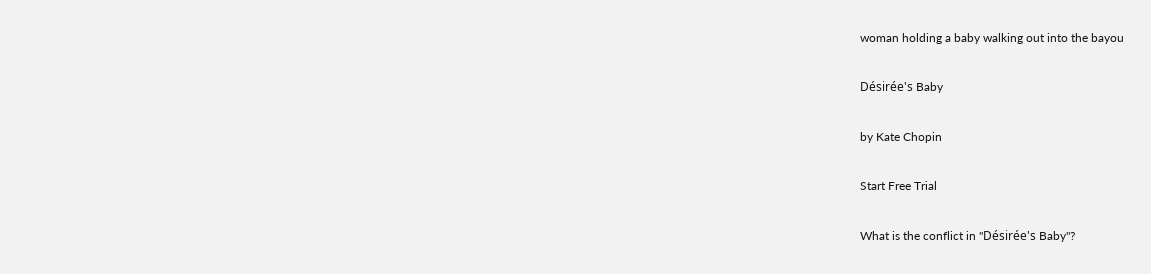woman holding a baby walking out into the bayou

Désirée's Baby

by Kate Chopin

Start Free Trial

What is the conflict in "Désirée's Baby"?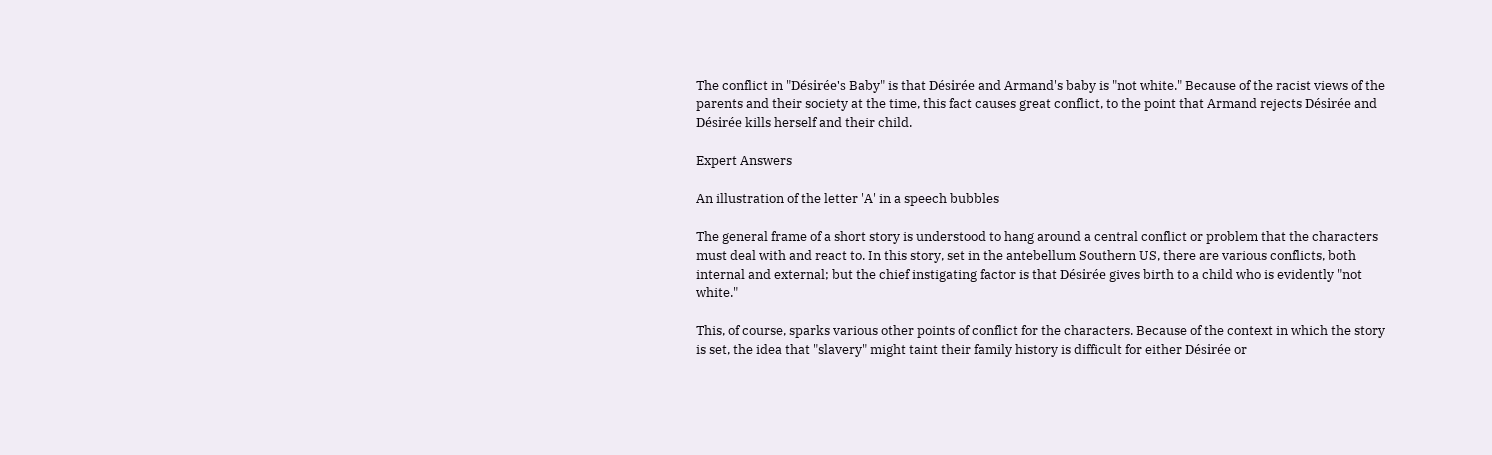The conflict in "Désirée's Baby" is that Désirée and Armand's baby is "not white." Because of the racist views of the parents and their society at the time, this fact causes great conflict, to the point that Armand rejects Désirée and Désirée kills herself and their child.

Expert Answers

An illustration of the letter 'A' in a speech bubbles

The general frame of a short story is understood to hang around a central conflict or problem that the characters must deal with and react to. In this story, set in the antebellum Southern US, there are various conflicts, both internal and external; but the chief instigating factor is that Désirée gives birth to a child who is evidently "not white."

This, of course, sparks various other points of conflict for the characters. Because of the context in which the story is set, the idea that "slavery" might taint their family history is difficult for either Désirée or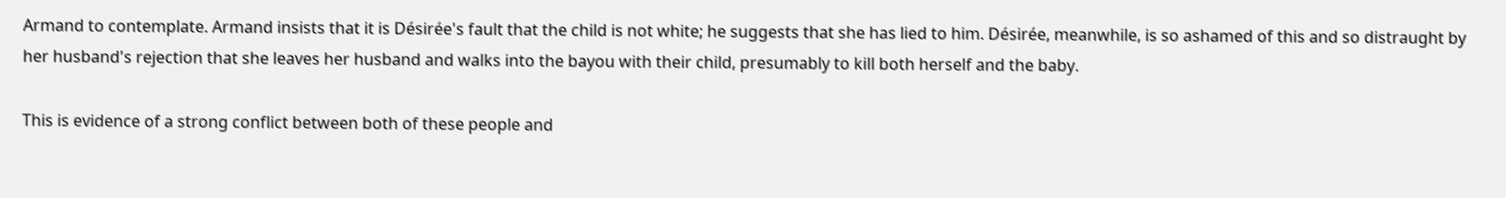Armand to contemplate. Armand insists that it is Désirée's fault that the child is not white; he suggests that she has lied to him. Désirée, meanwhile, is so ashamed of this and so distraught by her husband's rejection that she leaves her husband and walks into the bayou with their child, presumably to kill both herself and the baby.

This is evidence of a strong conflict between both of these people and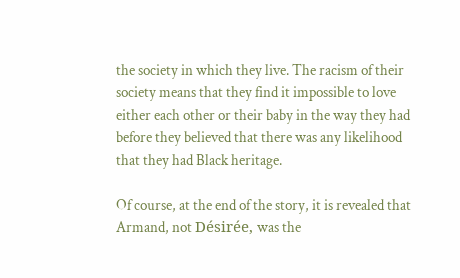the society in which they live. The racism of their society means that they find it impossible to love either each other or their baby in the way they had before they believed that there was any likelihood that they had Black heritage.

Of course, at the end of the story, it is revealed that Armand, not Désirée, was the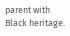parent with Black heritage.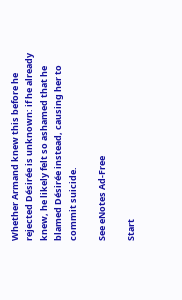Whether Armand knew this before he rejected Désirée is unknown: if he already knew, he likely felt so ashamed that he blamed Désirée instead, causing her to commit suicide.

See eNotes Ad-Free

Start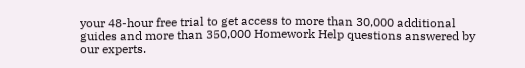your 48-hour free trial to get access to more than 30,000 additional guides and more than 350,000 Homework Help questions answered by our experts.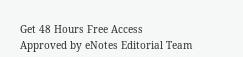Get 48 Hours Free Access
Approved by eNotes Editorial Team